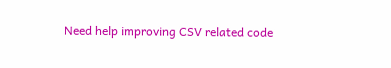Need help improving CSV related code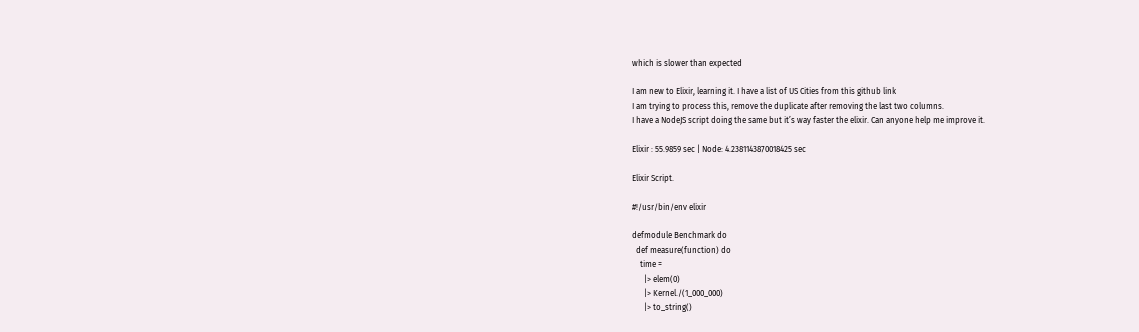which is slower than expected

I am new to Elixir, learning it. I have a list of US Cities from this github link
I am trying to process this, remove the duplicate after removing the last two columns.
I have a NodeJS script doing the same but it’s way faster the elixir. Can anyone help me improve it.

Elixir : 55.9859 sec | Node: 4.2381143870018425 sec

Elixir Script.

#!/usr/bin/env elixir

defmodule Benchmark do
  def measure(function) do
    time =
      |> elem(0)
      |> Kernel./(1_000_000)
      |> to_string()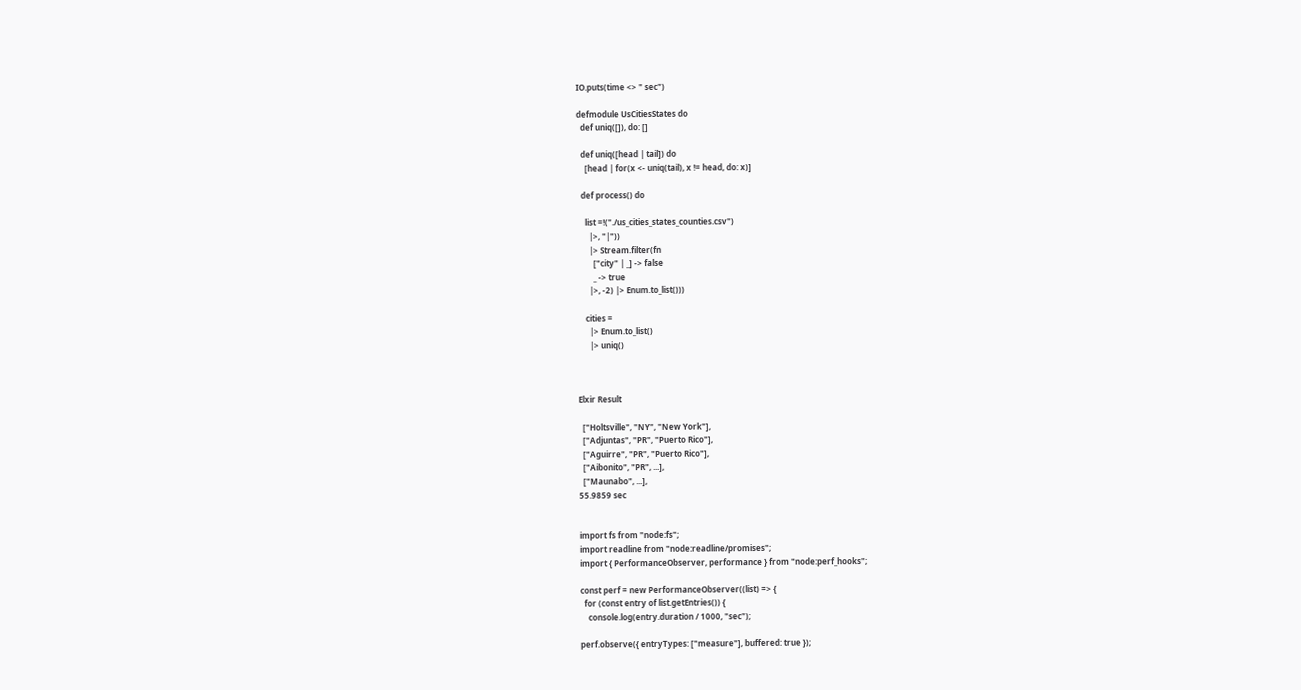IO.puts(time <> " sec")

defmodule UsCitiesStates do
  def uniq([]), do: []

  def uniq([head | tail]) do
    [head | for(x <- uniq(tail), x != head, do: x)]

  def process() do

    list =!("./us_cities_states_counties.csv")
      |>, "|"))
      |> Stream.filter(fn
        ["city" | _] -> false
        _ -> true
      |>, -2) |> Enum.to_list()))

    cities =
      |> Enum.to_list()
      |> uniq()



Elxir Result

  ["Holtsville", "NY", "New York"],
  ["Adjuntas", "PR", "Puerto Rico"],
  ["Aguirre", "PR", "Puerto Rico"],
  ["Aibonito", "PR", ...],
  ["Maunabo", ...],
55.9859 sec


import fs from "node:fs";
import readline from "node:readline/promises";
import { PerformanceObserver, performance } from "node:perf_hooks";

const perf = new PerformanceObserver((list) => {
  for (const entry of list.getEntries()) {
    console.log(entry.duration / 1000, "sec");

perf.observe({ entryTypes: ["measure"], buffered: true });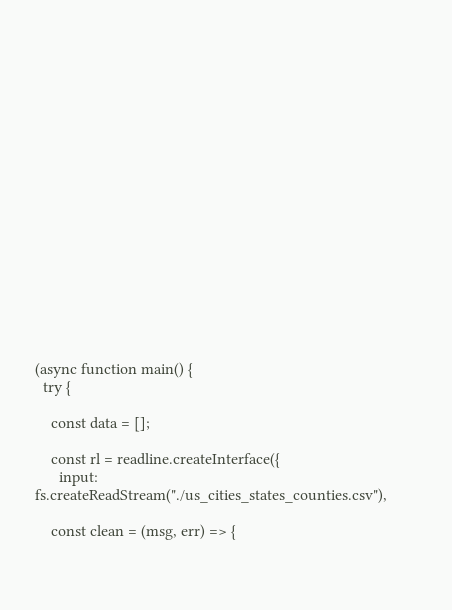(async function main() {
  try {

    const data = [];

    const rl = readline.createInterface({
      input: fs.createReadStream("./us_cities_states_counties.csv"),

    const clean = (msg, err) => {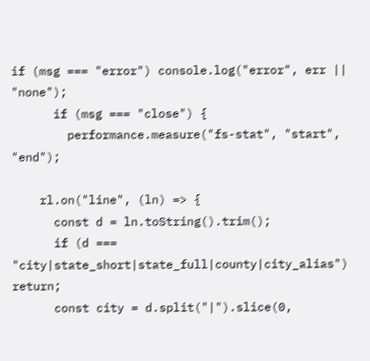if (msg === "error") console.log("error", err || "none");
      if (msg === "close") {
        performance.measure("fs-stat", "start", "end");

    rl.on("line", (ln) => {
      const d = ln.toString().trim();
      if (d === "city|state_short|state_full|county|city_alias") return;
      const city = d.split("|").slice(0,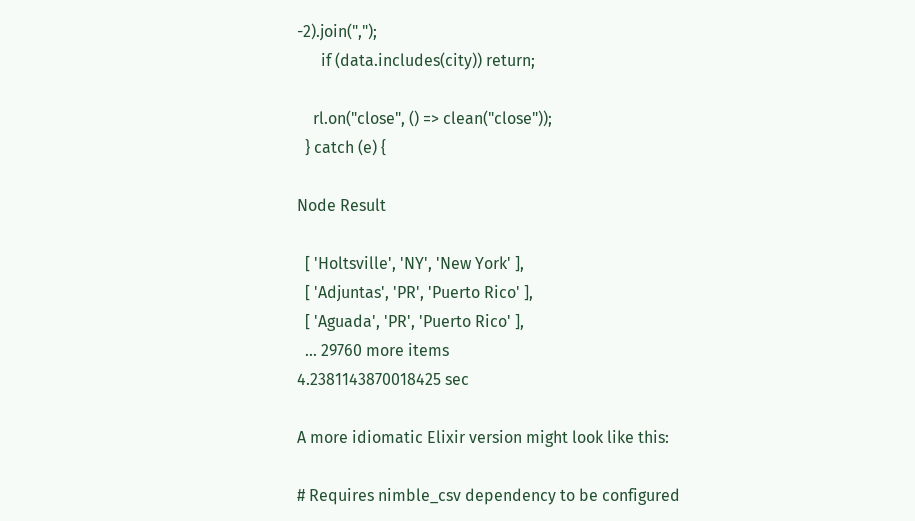-2).join(",");
      if (data.includes(city)) return;

    rl.on("close", () => clean("close"));
  } catch (e) {

Node Result

  [ 'Holtsville', 'NY', 'New York' ],
  [ 'Adjuntas', 'PR', 'Puerto Rico' ],
  [ 'Aguada', 'PR', 'Puerto Rico' ],
  ... 29760 more items
4.2381143870018425 sec

A more idiomatic Elixir version might look like this:

# Requires nimble_csv dependency to be configured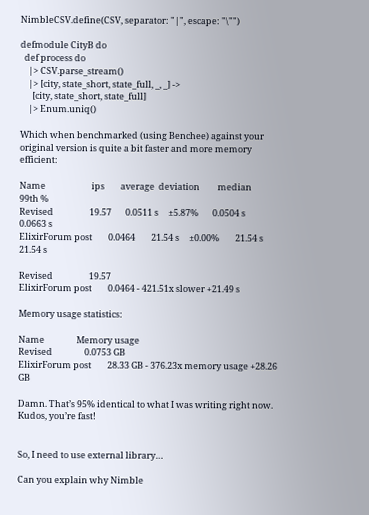NimbleCSV.define(CSV, separator: "|", escape: "\"")

defmodule CityB do
  def process do
    |> CSV.parse_stream()
    |> [city, state_short, state_full, _, _] ->
      [city, state_short, state_full]
    |> Enum.uniq()

Which when benchmarked (using Benchee) against your original version is quite a bit faster and more memory efficient:

Name                       ips        average  deviation         median         99th %
Revised                  19.57       0.0511 s     ±5.87%       0.0504 s       0.0663 s
ElixirForum post        0.0464        21.54 s     ±0.00%        21.54 s        21.54 s

Revised                  19.57
ElixirForum post        0.0464 - 421.51x slower +21.49 s

Memory usage statistics:

Name                Memory usage
Revised                0.0753 GB
ElixirForum post        28.33 GB - 376.23x memory usage +28.26 GB

Damn. That’s 95% identical to what I was writing right now. Kudos, you’re fast!


So, I need to use external library…

Can you explain why Nimble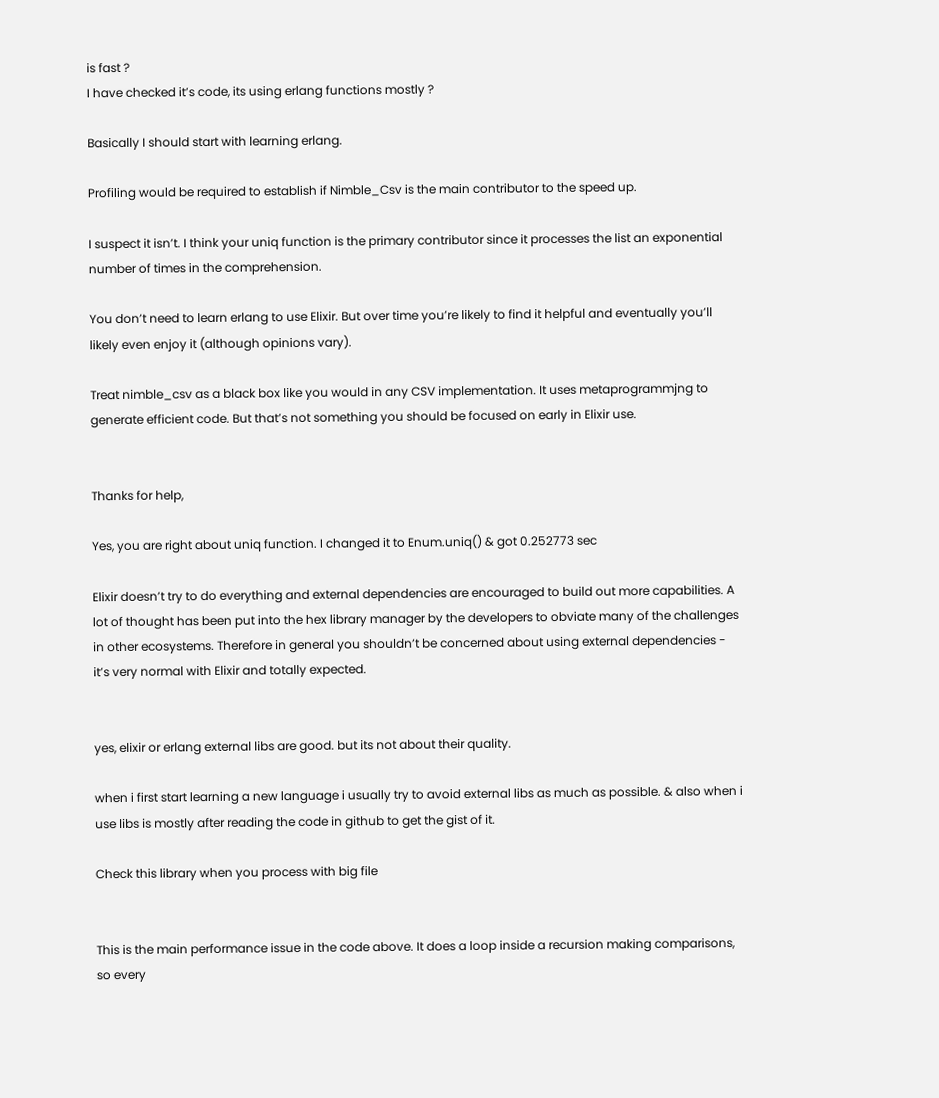is fast ?
I have checked it’s code, its using erlang functions mostly ?

Basically I should start with learning erlang.

Profiling would be required to establish if Nimble_Csv is the main contributor to the speed up.

I suspect it isn’t. I think your uniq function is the primary contributor since it processes the list an exponential number of times in the comprehension.

You don’t need to learn erlang to use Elixir. But over time you’re likely to find it helpful and eventually you’ll likely even enjoy it (although opinions vary).

Treat nimble_csv as a black box like you would in any CSV implementation. It uses metaprogrammjng to generate efficient code. But that’s not something you should be focused on early in Elixir use.


Thanks for help,

Yes, you are right about uniq function. I changed it to Enum.uniq() & got 0.252773 sec

Elixir doesn’t try to do everything and external dependencies are encouraged to build out more capabilities. A lot of thought has been put into the hex library manager by the developers to obviate many of the challenges in other ecosystems. Therefore in general you shouldn’t be concerned about using external dependencies - it’s very normal with Elixir and totally expected.


yes, elixir or erlang external libs are good. but its not about their quality.

when i first start learning a new language i usually try to avoid external libs as much as possible. & also when i use libs is mostly after reading the code in github to get the gist of it.

Check this library when you process with big file


This is the main performance issue in the code above. It does a loop inside a recursion making comparisons, so every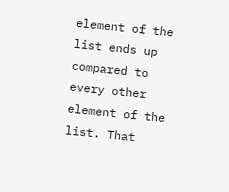element of the list ends up compared to every other element of the list. That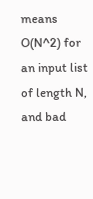means O(N^2) for an input list of length N, and bad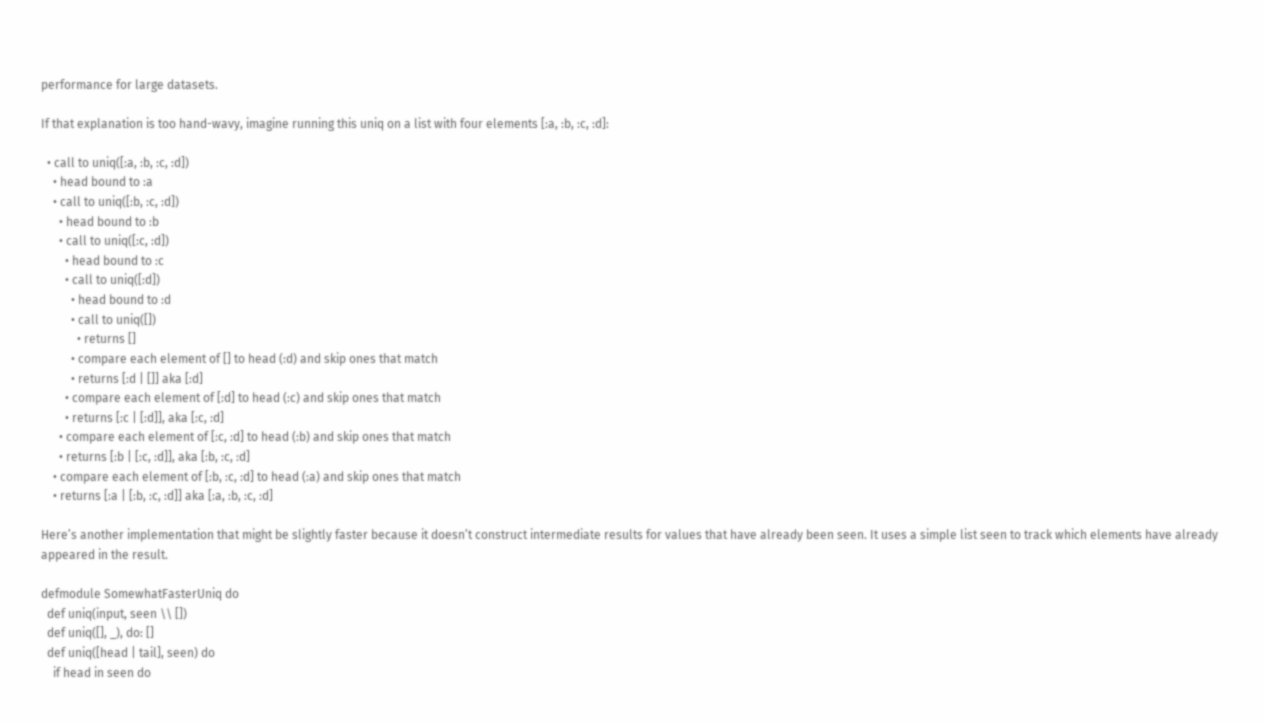performance for large datasets.

If that explanation is too hand-wavy, imagine running this uniq on a list with four elements [:a, :b, :c, :d]:

  • call to uniq([:a, :b, :c, :d])
    • head bound to :a
    • call to uniq([:b, :c, :d])
      • head bound to :b
      • call to uniq([:c, :d])
        • head bound to :c
        • call to uniq([:d])
          • head bound to :d
          • call to uniq([])
            • returns []
          • compare each element of [] to head (:d) and skip ones that match
          • returns [:d | []] aka [:d]
        • compare each element of [:d] to head (:c) and skip ones that match
        • returns [:c | [:d]], aka [:c, :d]
      • compare each element of [:c, :d] to head (:b) and skip ones that match
      • returns [:b | [:c, :d]], aka [:b, :c, :d]
    • compare each element of [:b, :c, :d] to head (:a) and skip ones that match
    • returns [:a | [:b, :c, :d]] aka [:a, :b, :c, :d]

Here’s another implementation that might be slightly faster because it doesn’t construct intermediate results for values that have already been seen. It uses a simple list seen to track which elements have already appeared in the result.

defmodule SomewhatFasterUniq do
  def uniq(input, seen \\ [])
  def uniq([], _), do: []
  def uniq([head | tail], seen) do
    if head in seen do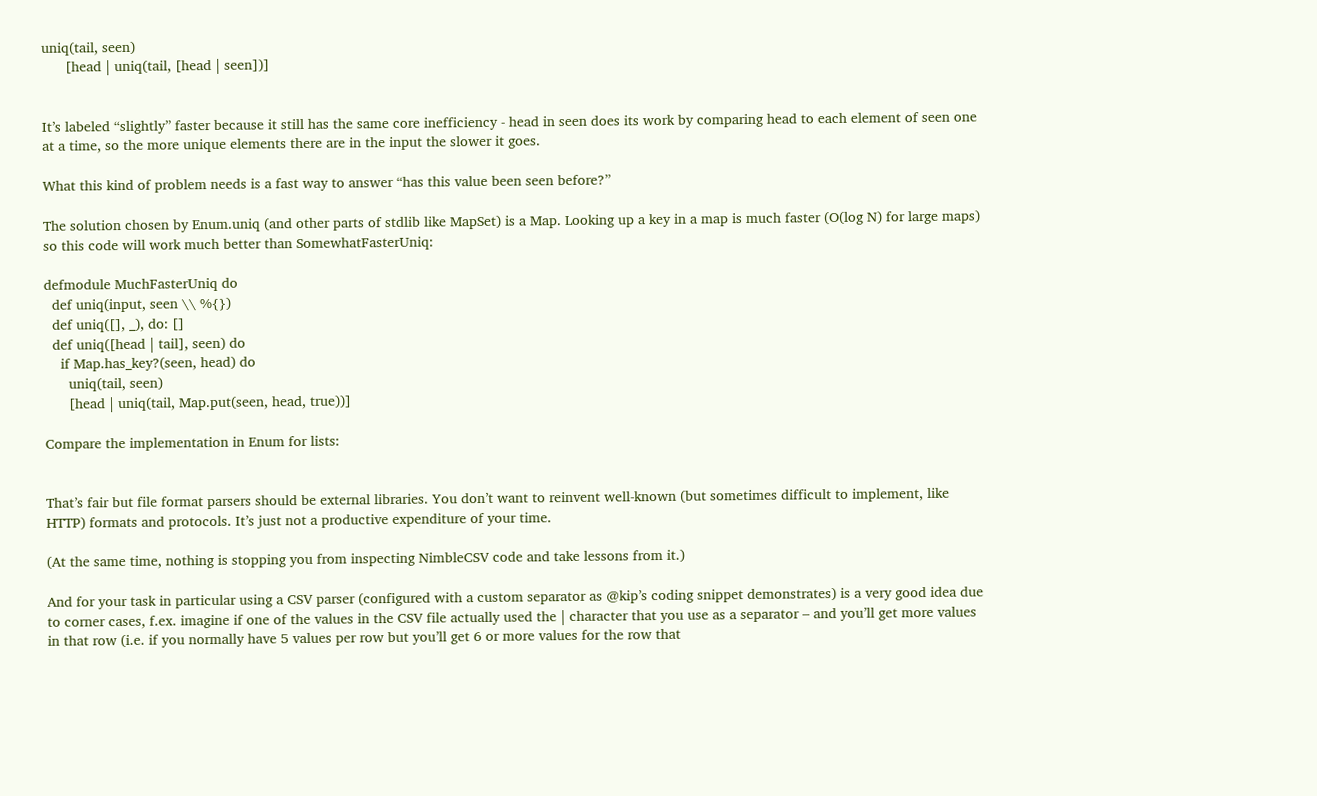uniq(tail, seen)
      [head | uniq(tail, [head | seen])]


It’s labeled “slightly” faster because it still has the same core inefficiency - head in seen does its work by comparing head to each element of seen one at a time, so the more unique elements there are in the input the slower it goes.

What this kind of problem needs is a fast way to answer “has this value been seen before?”

The solution chosen by Enum.uniq (and other parts of stdlib like MapSet) is a Map. Looking up a key in a map is much faster (O(log N) for large maps) so this code will work much better than SomewhatFasterUniq:

defmodule MuchFasterUniq do
  def uniq(input, seen \\ %{})
  def uniq([], _), do: []
  def uniq([head | tail], seen) do
    if Map.has_key?(seen, head) do
      uniq(tail, seen)
      [head | uniq(tail, Map.put(seen, head, true))]

Compare the implementation in Enum for lists:


That’s fair but file format parsers should be external libraries. You don’t want to reinvent well-known (but sometimes difficult to implement, like HTTP) formats and protocols. It’s just not a productive expenditure of your time.

(At the same time, nothing is stopping you from inspecting NimbleCSV code and take lessons from it.)

And for your task in particular using a CSV parser (configured with a custom separator as @kip’s coding snippet demonstrates) is a very good idea due to corner cases, f.ex. imagine if one of the values in the CSV file actually used the | character that you use as a separator – and you’ll get more values in that row (i.e. if you normally have 5 values per row but you’ll get 6 or more values for the row that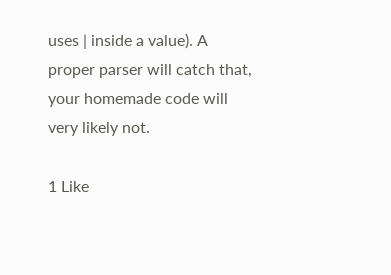uses | inside a value). A proper parser will catch that, your homemade code will very likely not.

1 Like